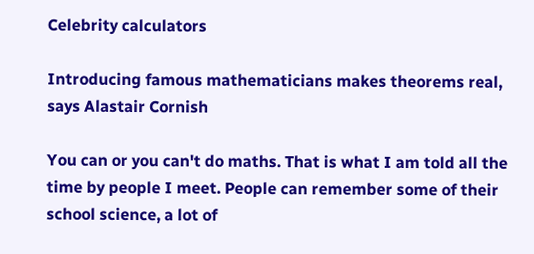Celebrity calculators

Introducing famous mathematicians makes theorems real, says Alastair Cornish

You can or you can't do maths. That is what I am told all the time by people I meet. People can remember some of their school science, a lot of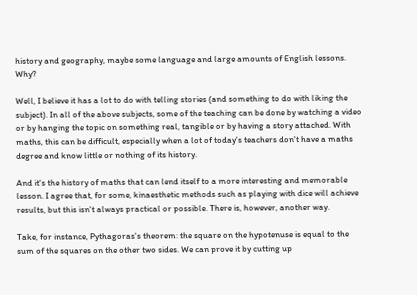history and geography, maybe some language and large amounts of English lessons. Why?

Well, I believe it has a lot to do with telling stories (and something to do with liking the subject). In all of the above subjects, some of the teaching can be done by watching a video or by hanging the topic on something real, tangible or by having a story attached. With maths, this can be difficult, especially when a lot of today's teachers don't have a maths degree and know little or nothing of its history.

And it's the history of maths that can lend itself to a more interesting and memorable lesson. I agree that, for some, kinaesthetic methods such as playing with dice will achieve results, but this isn't always practical or possible. There is, however, another way.

Take, for instance, Pythagoras's theorem: the square on the hypotenuse is equal to the sum of the squares on the other two sides. We can prove it by cutting up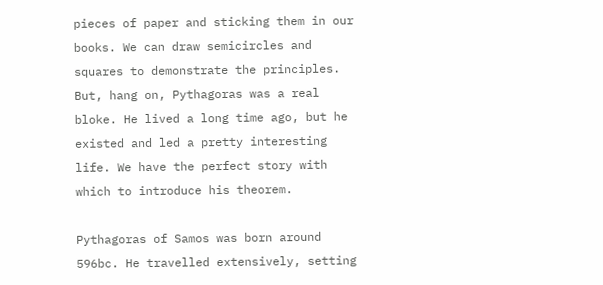pieces of paper and sticking them in our books. We can draw semicircles and squares to demonstrate the principles. But, hang on, Pythagoras was a real bloke. He lived a long time ago, but he existed and led a pretty interesting life. We have the perfect story with which to introduce his theorem.

Pythagoras of Samos was born around 596bc. He travelled extensively, setting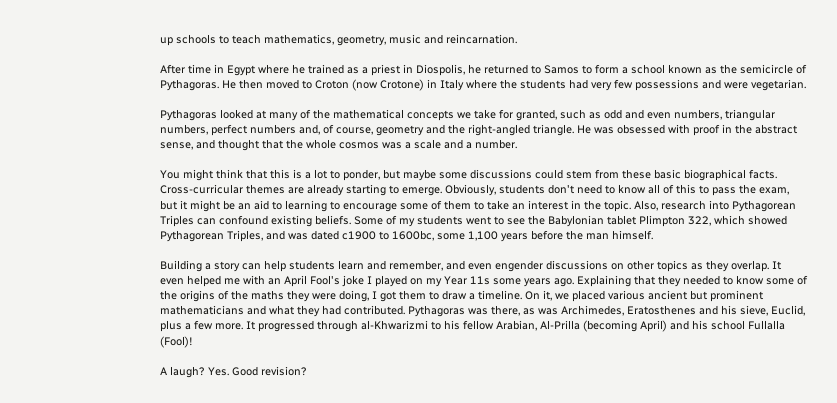up schools to teach mathematics, geometry, music and reincarnation.

After time in Egypt where he trained as a priest in Diospolis, he returned to Samos to form a school known as the semicircle of Pythagoras. He then moved to Croton (now Crotone) in Italy where the students had very few possessions and were vegetarian.

Pythagoras looked at many of the mathematical concepts we take for granted, such as odd and even numbers, triangular numbers, perfect numbers and, of course, geometry and the right-angled triangle. He was obsessed with proof in the abstract sense, and thought that the whole cosmos was a scale and a number.

You might think that this is a lot to ponder, but maybe some discussions could stem from these basic biographical facts. Cross-curricular themes are already starting to emerge. Obviously, students don't need to know all of this to pass the exam, but it might be an aid to learning to encourage some of them to take an interest in the topic. Also, research into Pythagorean Triples can confound existing beliefs. Some of my students went to see the Babylonian tablet Plimpton 322, which showed Pythagorean Triples, and was dated c1900 to 1600bc, some 1,100 years before the man himself.

Building a story can help students learn and remember, and even engender discussions on other topics as they overlap. It even helped me with an April Fool's joke I played on my Year 11s some years ago. Explaining that they needed to know some of the origins of the maths they were doing, I got them to draw a timeline. On it, we placed various ancient but prominent mathematicians and what they had contributed. Pythagoras was there, as was Archimedes, Eratosthenes and his sieve, Euclid, plus a few more. It progressed through al-Khwarizmi to his fellow Arabian, Al-Prilla (becoming April) and his school Fullalla (Fool)!

A laugh? Yes. Good revision?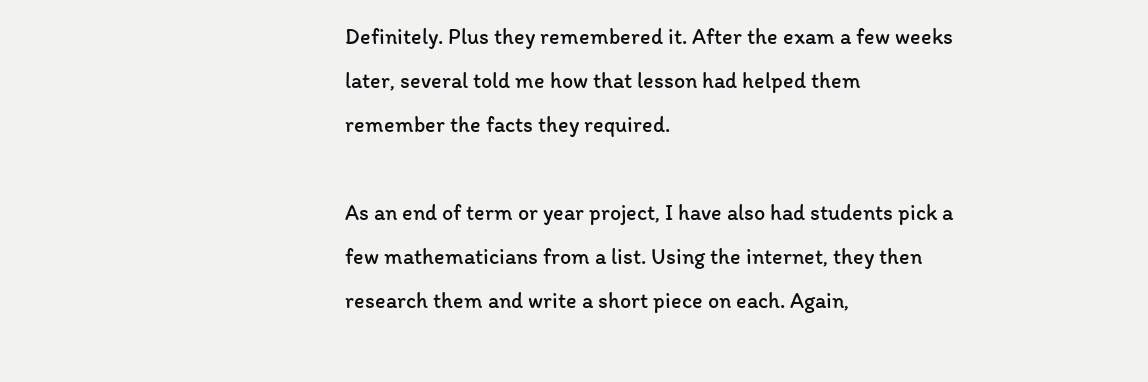Definitely. Plus they remembered it. After the exam a few weeks later, several told me how that lesson had helped them remember the facts they required.

As an end of term or year project, I have also had students pick a few mathematicians from a list. Using the internet, they then research them and write a short piece on each. Again,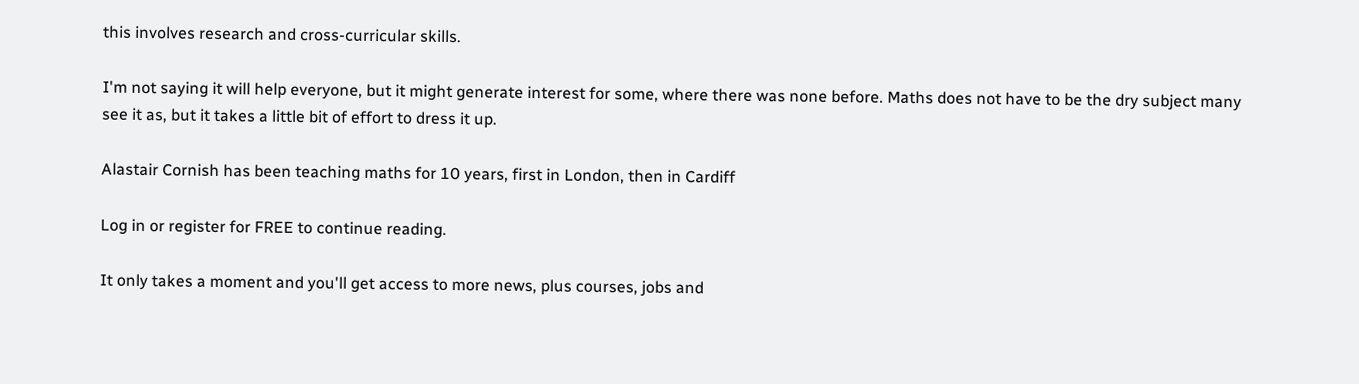this involves research and cross-curricular skills.

I'm not saying it will help everyone, but it might generate interest for some, where there was none before. Maths does not have to be the dry subject many see it as, but it takes a little bit of effort to dress it up.

Alastair Cornish has been teaching maths for 10 years, first in London, then in Cardiff

Log in or register for FREE to continue reading.

It only takes a moment and you'll get access to more news, plus courses, jobs and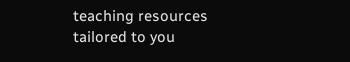teaching resources tailored to you